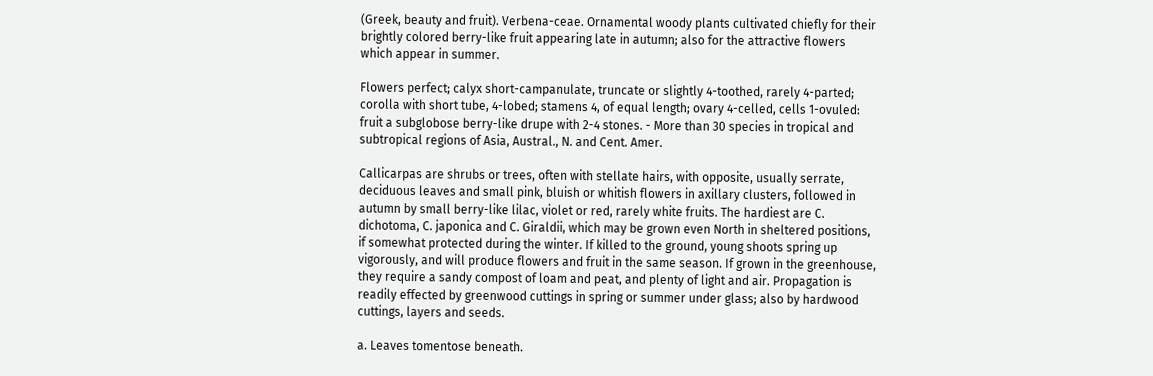(Greek, beauty and fruit). Verbena-ceae. Ornamental woody plants cultivated chiefly for their brightly colored berry-like fruit appearing late in autumn; also for the attractive flowers which appear in summer.

Flowers perfect; calyx short-campanulate, truncate or slightly 4-toothed, rarely 4-parted; corolla with short tube, 4-lobed; stamens 4, of equal length; ovary 4-celled, cells 1-ovuled: fruit a subglobose berry-like drupe with 2-4 stones. - More than 30 species in tropical and subtropical regions of Asia, Austral., N. and Cent. Amer.

Callicarpas are shrubs or trees, often with stellate hairs, with opposite, usually serrate, deciduous leaves and small pink, bluish or whitish flowers in axillary clusters, followed in autumn by small berry-like lilac, violet or red, rarely white fruits. The hardiest are C. dichotoma, C. japonica and C. Giraldii, which may be grown even North in sheltered positions, if somewhat protected during the winter. If killed to the ground, young shoots spring up vigorously, and will produce flowers and fruit in the same season. If grown in the greenhouse, they require a sandy compost of loam and peat, and plenty of light and air. Propagation is readily effected by greenwood cuttings in spring or summer under glass; also by hardwood cuttings, layers and seeds.

a. Leaves tomentose beneath.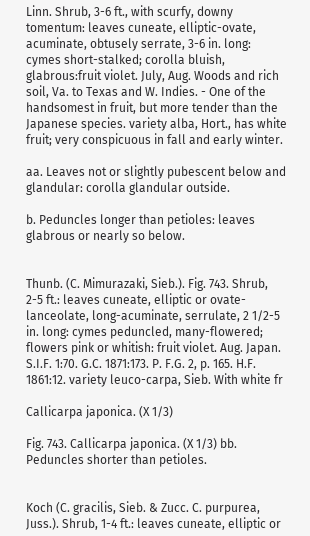Linn. Shrub, 3-6 ft., with scurfy, downy tomentum: leaves cuneate, elliptic-ovate, acuminate, obtusely serrate, 3-6 in. long: cymes short-stalked; corolla bluish, glabrous:fruit violet. July, Aug. Woods and rich soil, Va. to Texas and W. Indies. - One of the handsomest in fruit, but more tender than the Japanese species. variety alba, Hort., has white fruit; very conspicuous in fall and early winter.

aa. Leaves not or slightly pubescent below and glandular: corolla glandular outside.

b. Peduncles longer than petioles: leaves glabrous or nearly so below.


Thunb. (C. Mimurazaki, Sieb.). Fig. 743. Shrub, 2-5 ft.: leaves cuneate, elliptic or ovate-lanceolate, long-acuminate, serrulate, 2 1/2-5 in. long: cymes peduncled, many-flowered; flowers pink or whitish: fruit violet. Aug. Japan. S.I.F. 1:70. G.C. 1871:173. P. F.G. 2, p. 165. H.F. 1861:12. variety leuco-carpa, Sieb. With white fr

Callicarpa japonica. (X 1/3)

Fig. 743. Callicarpa japonica. (X 1/3) bb. Peduncles shorter than petioles.


Koch (C. gracilis, Sieb. & Zucc. C. purpurea, Juss.). Shrub, 1-4 ft.: leaves cuneate, elliptic or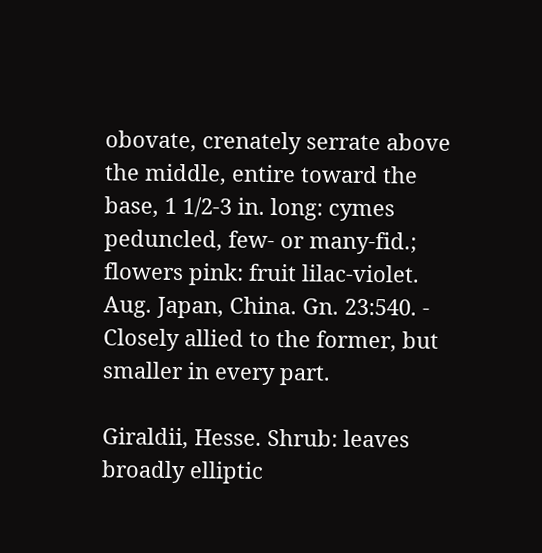obovate, crenately serrate above the middle, entire toward the base, 1 1/2-3 in. long: cymes peduncled, few- or many-fid.; flowers pink: fruit lilac-violet. Aug. Japan, China. Gn. 23:540. - Closely allied to the former, but smaller in every part.

Giraldii, Hesse. Shrub: leaves broadly elliptic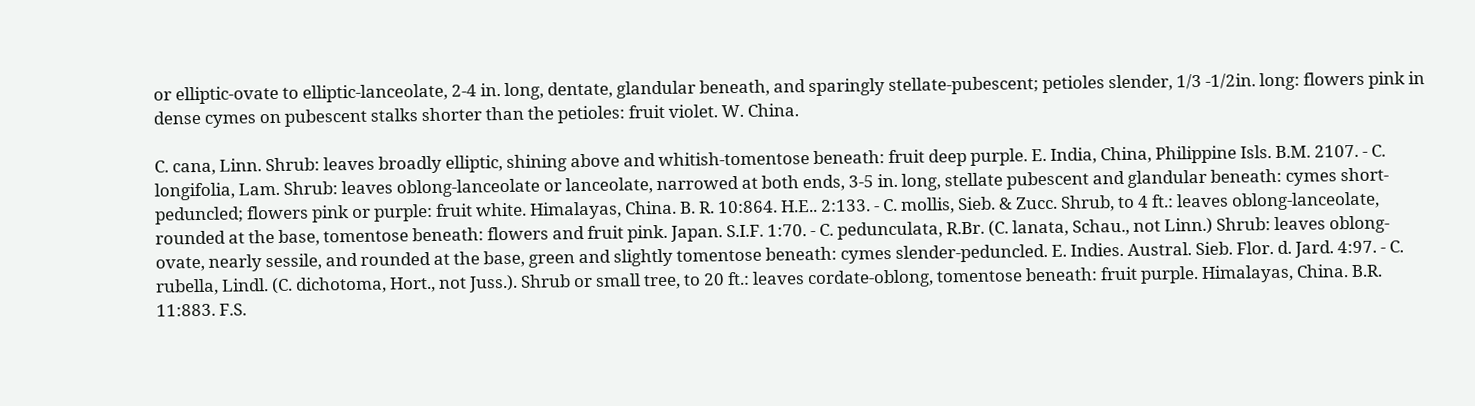or elliptic-ovate to elliptic-lanceolate, 2-4 in. long, dentate, glandular beneath, and sparingly stellate-pubescent; petioles slender, 1/3 -1/2in. long: flowers pink in dense cymes on pubescent stalks shorter than the petioles: fruit violet. W. China.

C. cana, Linn. Shrub: leaves broadly elliptic, shining above and whitish-tomentose beneath: fruit deep purple. E. India, China, Philippine Isls. B.M. 2107. - C. longifolia, Lam. Shrub: leaves oblong-lanceolate or lanceolate, narrowed at both ends, 3-5 in. long, stellate pubescent and glandular beneath: cymes short-peduncled; flowers pink or purple: fruit white. Himalayas, China. B. R. 10:864. H.E.. 2:133. - C. mollis, Sieb. & Zucc. Shrub, to 4 ft.: leaves oblong-lanceolate, rounded at the base, tomentose beneath: flowers and fruit pink. Japan. S.I.F. 1:70. - C. pedunculata, R.Br. (C. lanata, Schau., not Linn.) Shrub: leaves oblong-ovate, nearly sessile, and rounded at the base, green and slightly tomentose beneath: cymes slender-peduncled. E. Indies. Austral. Sieb. Flor. d. Jard. 4:97. - C. rubella, Lindl. (C. dichotoma, Hort., not Juss.). Shrub or small tree, to 20 ft.: leaves cordate-oblong, tomentose beneath: fruit purple. Himalayas, China. B.R. 11:883. F.S.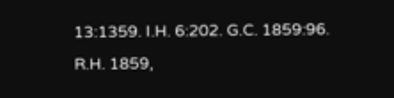13:1359. I.H. 6:202. G.C. 1859:96. R.H. 1859,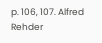p. 106, 107. Alfred Rehder